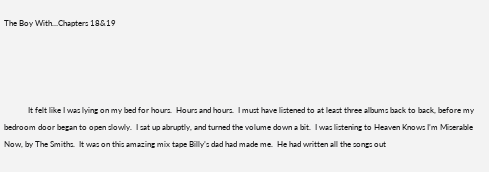The Boy With…Chapters 18&19




            It felt like I was lying on my bed for hours.  Hours and hours.  I must have listened to at least three albums back to back, before my bedroom door began to open slowly.  I sat up abruptly, and turned the volume down a bit.  I was listening to Heaven Knows I’m Miserable Now, by The Smiths.  It was on this amazing mix tape Billy’s dad had made me.  He had written all the songs out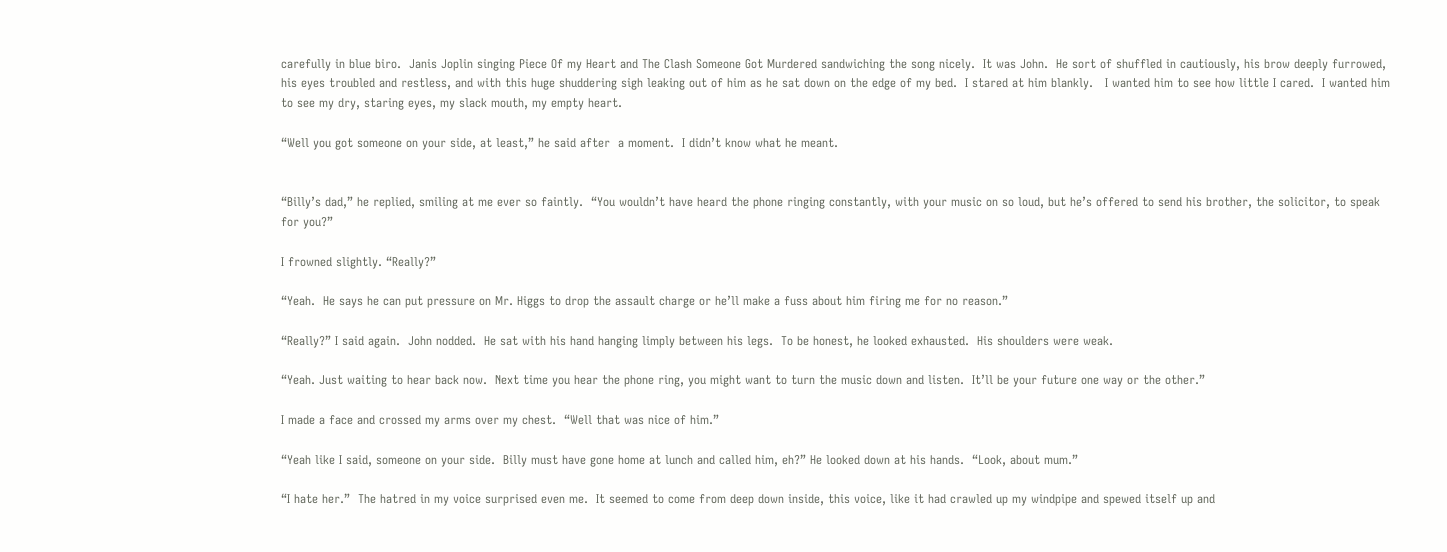carefully in blue biro.  Janis Joplin singing Piece Of my Heart and The Clash Someone Got Murdered sandwiching the song nicely.  It was John.  He sort of shuffled in cautiously, his brow deeply furrowed, his eyes troubled and restless, and with this huge shuddering sigh leaking out of him as he sat down on the edge of my bed.  I stared at him blankly.   I wanted him to see how little I cared.  I wanted him to see my dry, staring eyes, my slack mouth, my empty heart.

“Well you got someone on your side, at least,” he said after  a moment.  I didn’t know what he meant.


“Billy’s dad,” he replied, smiling at me ever so faintly.  “You wouldn’t have heard the phone ringing constantly, with your music on so loud, but he’s offered to send his brother, the solicitor, to speak for you?”

I frowned slightly. “Really?”

“Yeah.  He says he can put pressure on Mr. Higgs to drop the assault charge or he’ll make a fuss about him firing me for no reason.”

“Really?” I said again.  John nodded.  He sat with his hand hanging limply between his legs.  To be honest, he looked exhausted.  His shoulders were weak.

“Yeah. Just waiting to hear back now.  Next time you hear the phone ring, you might want to turn the music down and listen.  It’ll be your future one way or the other.”

I made a face and crossed my arms over my chest.  “Well that was nice of him.”

“Yeah like I said, someone on your side.  Billy must have gone home at lunch and called him, eh?” He looked down at his hands.  “Look, about mum.”

“I hate her.”  The hatred in my voice surprised even me.  It seemed to come from deep down inside, this voice, like it had crawled up my windpipe and spewed itself up and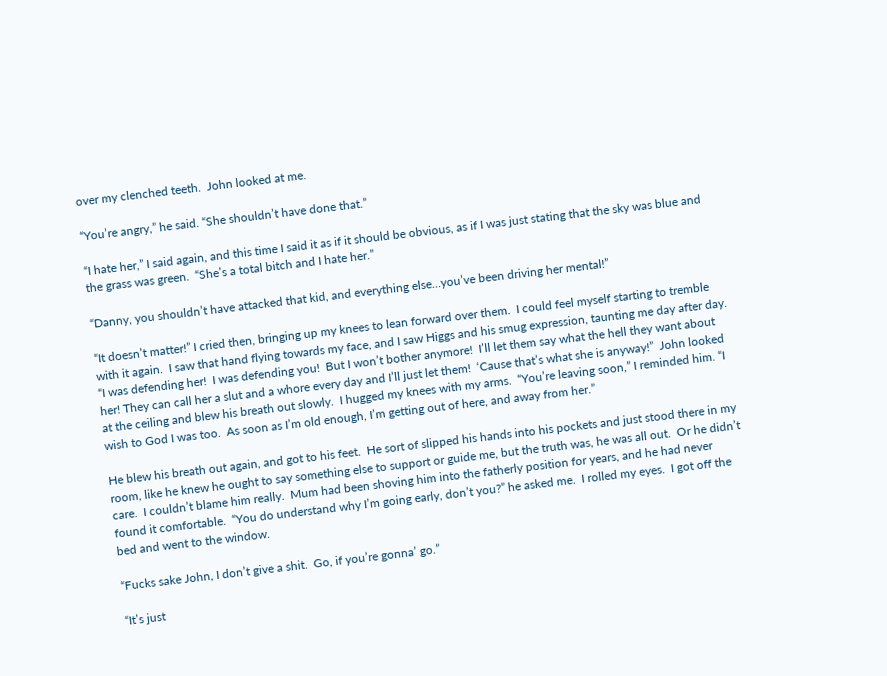over my clenched teeth.  John looked at me.

“You’re angry,” he said. “She shouldn’t have done that.”

“I hate her,” I said again, and this time I said it as if it should be obvious, as if I was just stating that the sky was blue and the grass was green.  “She’s a total bitch and I hate her.”

“Danny, you shouldn’t have attacked that kid, and everything else…you’ve been driving her mental!”

“It doesn’t matter!” I cried then, bringing up my knees to lean forward over them.  I could feel myself starting to tremble with it again.  I saw that hand flying towards my face, and I saw Higgs and his smug expression, taunting me day after day. “I was defending her!  I was defending you!  But I won’t bother anymore!  I’ll let them say what the hell they want about her! They can call her a slut and a whore every day and I’ll just let them!  ‘Cause that’s what she is anyway!”  John looked at the ceiling and blew his breath out slowly.  I hugged my knees with my arms.  “You’re leaving soon,” I reminded him. “I wish to God I was too.  As soon as I’m old enough, I’m getting out of here, and away from her.”

He blew his breath out again, and got to his feet.  He sort of slipped his hands into his pockets and just stood there in my room, like he knew he ought to say something else to support or guide me, but the truth was, he was all out.  Or he didn’t care.  I couldn’t blame him really.  Mum had been shoving him into the fatherly position for years, and he had never found it comfortable.  “You do understand why I’m going early, don’t you?” he asked me.  I rolled my eyes.  I got off the bed and went to the window.

“Fucks sake John, I don’t give a shit.  Go, if you’re gonna’ go.”

“It’s just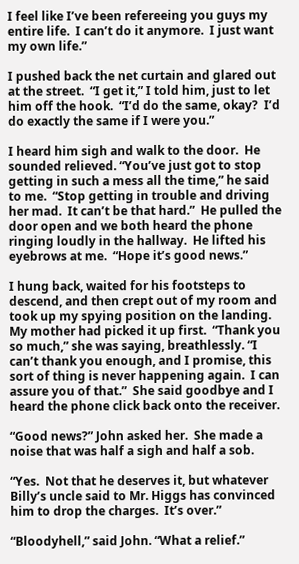I feel like I’ve been refereeing you guys my entire life.  I can’t do it anymore.  I just want my own life.”

I pushed back the net curtain and glared out at the street.  “I get it,” I told him, just to let him off the hook.  “I’d do the same, okay?  I’d do exactly the same if I were you.”

I heard him sigh and walk to the door.  He sounded relieved. “You’ve just got to stop getting in such a mess all the time,” he said to me.  “Stop getting in trouble and driving her mad.  It can’t be that hard.”  He pulled the door open and we both heard the phone ringing loudly in the hallway.  He lifted his eyebrows at me.  “Hope it’s good news.”

I hung back, waited for his footsteps to descend, and then crept out of my room and took up my spying position on the landing.  My mother had picked it up first.  “Thank you so much,” she was saying, breathlessly. “I can’t thank you enough, and I promise, this sort of thing is never happening again.  I can assure you of that.”  She said goodbye and I heard the phone click back onto the receiver.

“Good news?” John asked her.  She made a noise that was half a sigh and half a sob.

“Yes.  Not that he deserves it, but whatever Billy’s uncle said to Mr. Higgs has convinced him to drop the charges.  It’s over.”

“Bloodyhell,” said John. “What a relief.”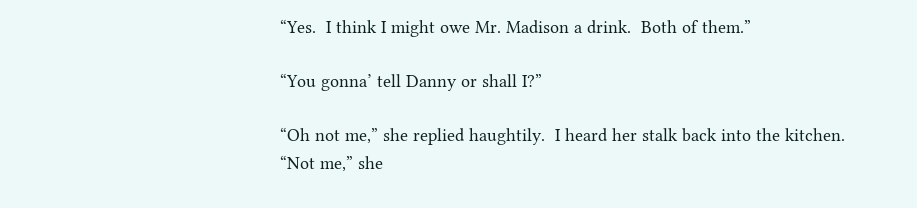“Yes.  I think I might owe Mr. Madison a drink.  Both of them.”

“You gonna’ tell Danny or shall I?”

“Oh not me,” she replied haughtily.  I heard her stalk back into the kitchen. “Not me,” she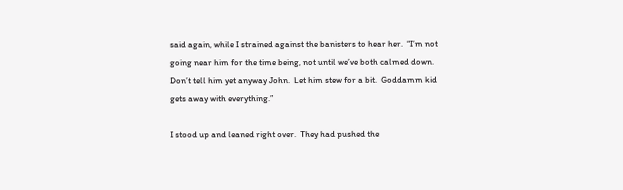said again, while I strained against the banisters to hear her.  “I’m not going near him for the time being, not until we’ve both calmed down.  Don’t tell him yet anyway John.  Let him stew for a bit.  Goddamm kid gets away with everything.”

I stood up and leaned right over.  They had pushed the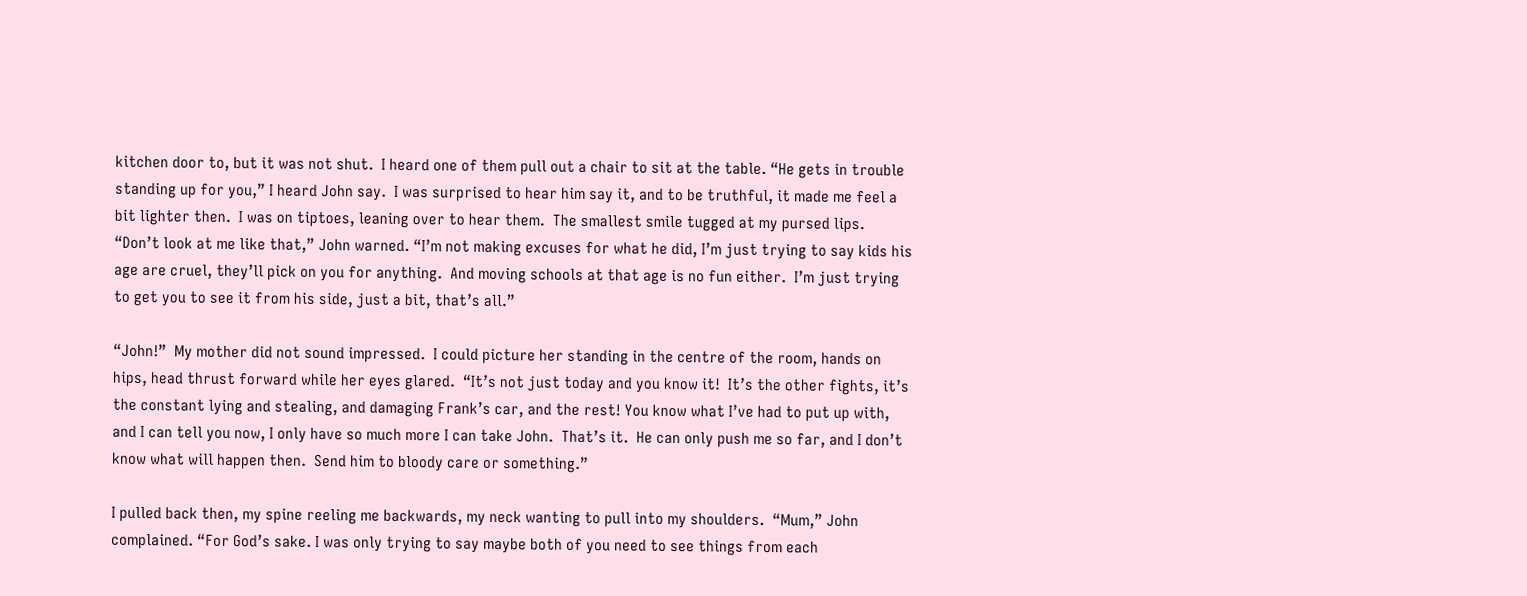kitchen door to, but it was not shut.  I heard one of them pull out a chair to sit at the table. “He gets in trouble standing up for you,” I heard John say.  I was surprised to hear him say it, and to be truthful, it made me feel a bit lighter then.  I was on tiptoes, leaning over to hear them.  The smallest smile tugged at my pursed lips.  “Don’t look at me like that,” John warned. “I’m not making excuses for what he did, I’m just trying to say kids his age are cruel, they’ll pick on you for anything.  And moving schools at that age is no fun either.  I’m just trying to get you to see it from his side, just a bit, that’s all.”

“John!”  My mother did not sound impressed.  I could picture her standing in the centre of the room, hands on hips, head thrust forward while her eyes glared.  “It’s not just today and you know it!  It’s the other fights, it’s the constant lying and stealing, and damaging Frank’s car, and the rest! You know what I’ve had to put up with, and I can tell you now, I only have so much more I can take John.  That’s it.  He can only push me so far, and I don’t know what will happen then.  Send him to bloody care or something.”

I pulled back then, my spine reeling me backwards, my neck wanting to pull into my shoulders.  “Mum,” John complained. “For God’s sake. I was only trying to say maybe both of you need to see things from each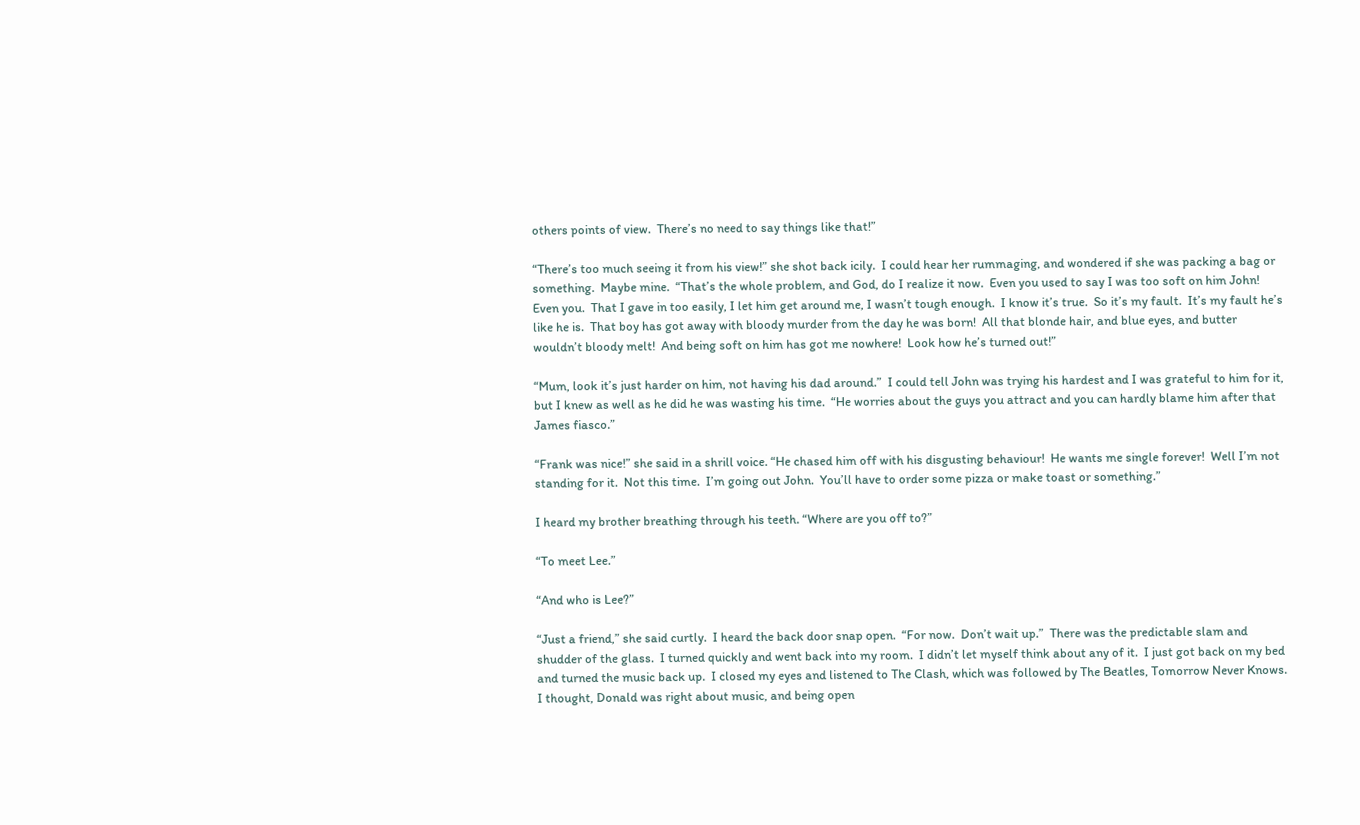others points of view.  There’s no need to say things like that!”

“There’s too much seeing it from his view!” she shot back icily.  I could hear her rummaging, and wondered if she was packing a bag or something.  Maybe mine.  “That’s the whole problem, and God, do I realize it now.  Even you used to say I was too soft on him John!  Even you.  That I gave in too easily, I let him get around me, I wasn’t tough enough.  I know it’s true.  So it’s my fault.  It’s my fault he’s like he is.  That boy has got away with bloody murder from the day he was born!  All that blonde hair, and blue eyes, and butter wouldn’t bloody melt!  And being soft on him has got me nowhere!  Look how he’s turned out!”

“Mum, look it’s just harder on him, not having his dad around.”  I could tell John was trying his hardest and I was grateful to him for it, but I knew as well as he did he was wasting his time.  “He worries about the guys you attract and you can hardly blame him after that James fiasco.”

“Frank was nice!” she said in a shrill voice. “He chased him off with his disgusting behaviour!  He wants me single forever!  Well I’m not standing for it.  Not this time.  I’m going out John.  You’ll have to order some pizza or make toast or something.”

I heard my brother breathing through his teeth. “Where are you off to?”

“To meet Lee.”

“And who is Lee?”

“Just a friend,” she said curtly.  I heard the back door snap open.  “For now.  Don’t wait up.”  There was the predictable slam and shudder of the glass.  I turned quickly and went back into my room.  I didn’t let myself think about any of it.  I just got back on my bed and turned the music back up.  I closed my eyes and listened to The Clash, which was followed by The Beatles, Tomorrow Never Knows.  I thought, Donald was right about music, and being open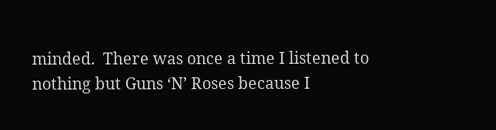minded.  There was once a time I listened to nothing but Guns ‘N’ Roses because I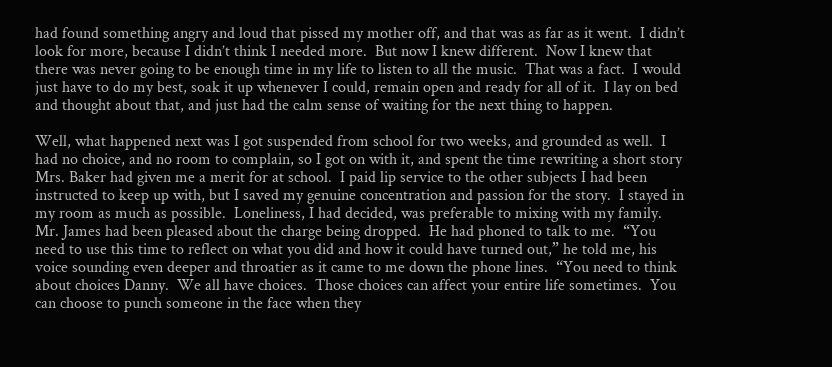had found something angry and loud that pissed my mother off, and that was as far as it went.  I didn’t look for more, because I didn’t think I needed more.  But now I knew different.  Now I knew that there was never going to be enough time in my life to listen to all the music.  That was a fact.  I would just have to do my best, soak it up whenever I could, remain open and ready for all of it.  I lay on bed and thought about that, and just had the calm sense of waiting for the next thing to happen.

Well, what happened next was I got suspended from school for two weeks, and grounded as well.  I had no choice, and no room to complain, so I got on with it, and spent the time rewriting a short story Mrs. Baker had given me a merit for at school.  I paid lip service to the other subjects I had been instructed to keep up with, but I saved my genuine concentration and passion for the story.  I stayed in my room as much as possible.  Loneliness, I had decided, was preferable to mixing with my family.  Mr. James had been pleased about the charge being dropped.  He had phoned to talk to me.  “You need to use this time to reflect on what you did and how it could have turned out,” he told me, his voice sounding even deeper and throatier as it came to me down the phone lines.  “You need to think about choices Danny.  We all have choices.  Those choices can affect your entire life sometimes.  You can choose to punch someone in the face when they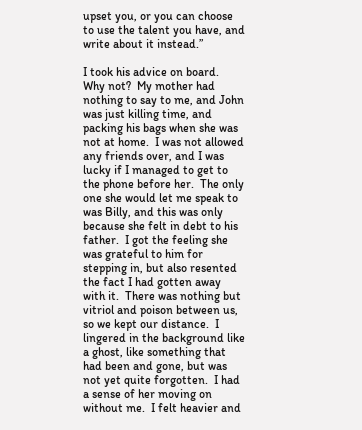upset you, or you can choose to use the talent you have, and write about it instead.”

I took his advice on board.  Why not?  My mother had nothing to say to me, and John was just killing time, and packing his bags when she was not at home.  I was not allowed any friends over, and I was lucky if I managed to get to the phone before her.  The only one she would let me speak to was Billy, and this was only because she felt in debt to his father.  I got the feeling she was grateful to him for stepping in, but also resented the fact I had gotten away with it.  There was nothing but vitriol and poison between us, so we kept our distance.  I lingered in the background like a ghost, like something that had been and gone, but was not yet quite forgotten.  I had a sense of her moving on without me.  I felt heavier and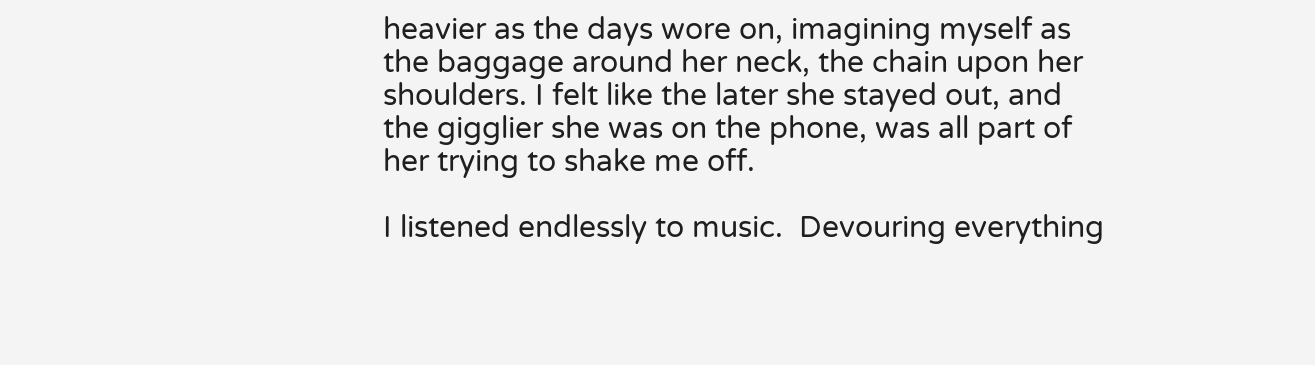heavier as the days wore on, imagining myself as the baggage around her neck, the chain upon her shoulders. I felt like the later she stayed out, and the gigglier she was on the phone, was all part of her trying to shake me off.

I listened endlessly to music.  Devouring everything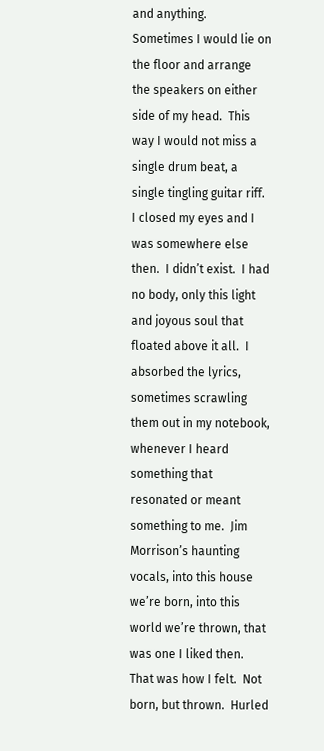and anything.  Sometimes I would lie on the floor and arrange the speakers on either side of my head.  This way I would not miss a single drum beat, a single tingling guitar riff.  I closed my eyes and I was somewhere else then.  I didn’t exist.  I had no body, only this light and joyous soul that floated above it all.  I absorbed the lyrics, sometimes scrawling them out in my notebook, whenever I heard something that resonated or meant something to me.  Jim Morrison’s haunting vocals, into this house we’re born, into this world we’re thrown, that was one I liked then.  That was how I felt.  Not born, but thrown.  Hurled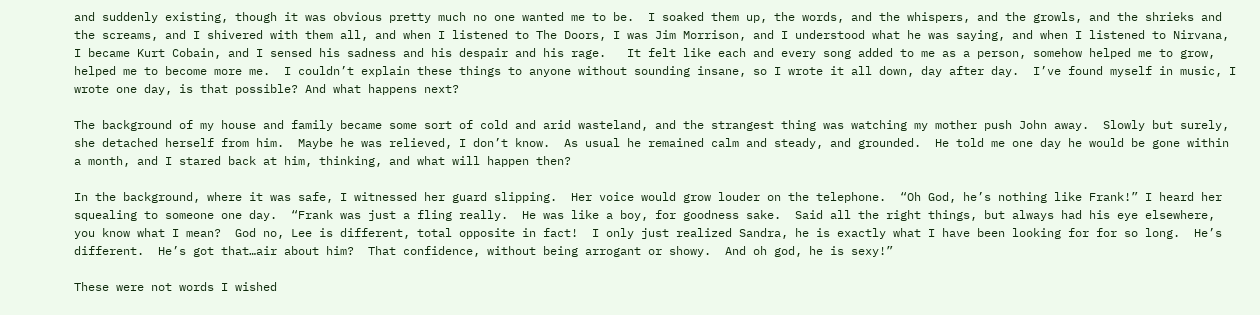and suddenly existing, though it was obvious pretty much no one wanted me to be.  I soaked them up, the words, and the whispers, and the growls, and the shrieks and the screams, and I shivered with them all, and when I listened to The Doors, I was Jim Morrison, and I understood what he was saying, and when I listened to Nirvana, I became Kurt Cobain, and I sensed his sadness and his despair and his rage.   It felt like each and every song added to me as a person, somehow helped me to grow, helped me to become more me.  I couldn’t explain these things to anyone without sounding insane, so I wrote it all down, day after day.  I’ve found myself in music, I wrote one day, is that possible? And what happens next?

The background of my house and family became some sort of cold and arid wasteland, and the strangest thing was watching my mother push John away.  Slowly but surely, she detached herself from him.  Maybe he was relieved, I don’t know.  As usual he remained calm and steady, and grounded.  He told me one day he would be gone within a month, and I stared back at him, thinking, and what will happen then?

In the background, where it was safe, I witnessed her guard slipping.  Her voice would grow louder on the telephone.  “Oh God, he’s nothing like Frank!” I heard her squealing to someone one day.  “Frank was just a fling really.  He was like a boy, for goodness sake.  Said all the right things, but always had his eye elsewhere, you know what I mean?  God no, Lee is different, total opposite in fact!  I only just realized Sandra, he is exactly what I have been looking for for so long.  He’s different.  He’s got that…air about him?  That confidence, without being arrogant or showy.  And oh god, he is sexy!”

These were not words I wished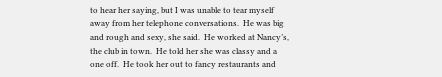to hear her saying, but I was unable to tear myself away from her telephone conversations.  He was big and rough and sexy, she said.  He worked at Nancy’s, the club in town.  He told her she was classy and a one off.  He took her out to fancy restaurants and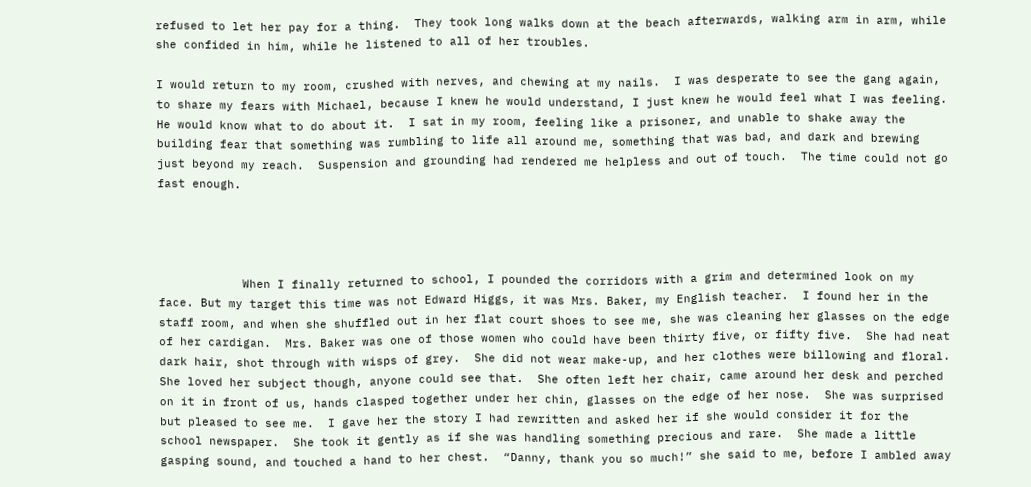refused to let her pay for a thing.  They took long walks down at the beach afterwards, walking arm in arm, while she confided in him, while he listened to all of her troubles.

I would return to my room, crushed with nerves, and chewing at my nails.  I was desperate to see the gang again, to share my fears with Michael, because I knew he would understand, I just knew he would feel what I was feeling.  He would know what to do about it.  I sat in my room, feeling like a prisoner, and unable to shake away the building fear that something was rumbling to life all around me, something that was bad, and dark and brewing just beyond my reach.  Suspension and grounding had rendered me helpless and out of touch.  The time could not go fast enough.




            When I finally returned to school, I pounded the corridors with a grim and determined look on my face. But my target this time was not Edward Higgs, it was Mrs. Baker, my English teacher.  I found her in the staff room, and when she shuffled out in her flat court shoes to see me, she was cleaning her glasses on the edge of her cardigan.  Mrs. Baker was one of those women who could have been thirty five, or fifty five.  She had neat dark hair, shot through with wisps of grey.  She did not wear make-up, and her clothes were billowing and floral.  She loved her subject though, anyone could see that.  She often left her chair, came around her desk and perched on it in front of us, hands clasped together under her chin, glasses on the edge of her nose.  She was surprised but pleased to see me.  I gave her the story I had rewritten and asked her if she would consider it for the school newspaper.  She took it gently as if she was handling something precious and rare.  She made a little gasping sound, and touched a hand to her chest.  “Danny, thank you so much!” she said to me, before I ambled away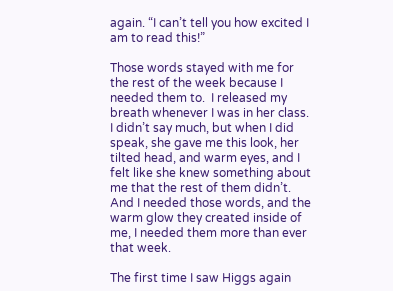again. “I can’t tell you how excited I am to read this!”

Those words stayed with me for the rest of the week because I needed them to.  I released my breath whenever I was in her class.  I didn’t say much, but when I did speak, she gave me this look, her tilted head, and warm eyes, and I felt like she knew something about me that the rest of them didn’t.  And I needed those words, and the warm glow they created inside of me, I needed them more than ever that week.

The first time I saw Higgs again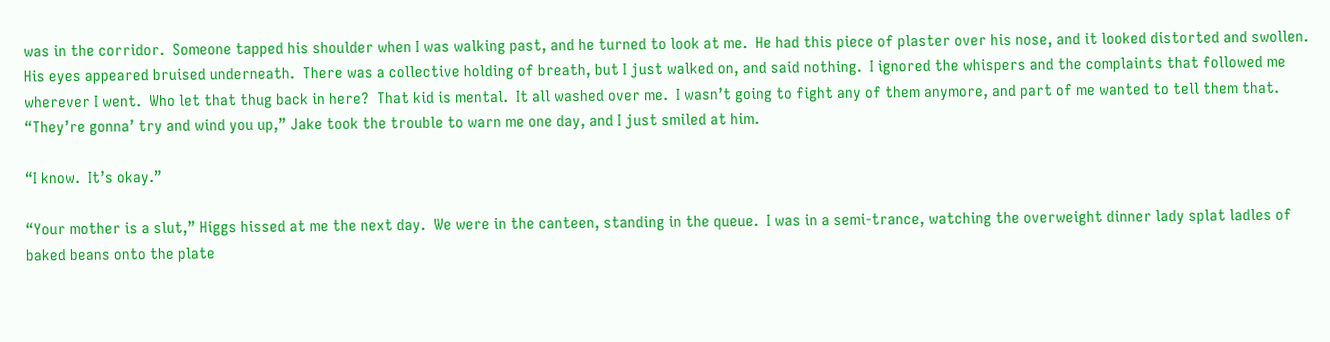was in the corridor.  Someone tapped his shoulder when I was walking past, and he turned to look at me.  He had this piece of plaster over his nose, and it looked distorted and swollen.  His eyes appeared bruised underneath.  There was a collective holding of breath, but I just walked on, and said nothing.  I ignored the whispers and the complaints that followed me wherever I went.  Who let that thug back in here?  That kid is mental.  It all washed over me.  I wasn’t going to fight any of them anymore, and part of me wanted to tell them that.  “They’re gonna’ try and wind you up,” Jake took the trouble to warn me one day, and I just smiled at him.

“I know.  It’s okay.”

“Your mother is a slut,” Higgs hissed at me the next day.  We were in the canteen, standing in the queue.  I was in a semi-trance, watching the overweight dinner lady splat ladles of baked beans onto the plate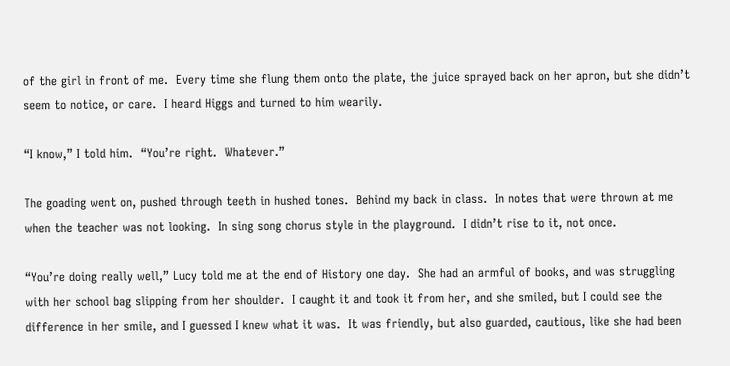of the girl in front of me.  Every time she flung them onto the plate, the juice sprayed back on her apron, but she didn’t seem to notice, or care.  I heard Higgs and turned to him wearily.

“I know,” I told him.  “You’re right.  Whatever.”

The goading went on, pushed through teeth in hushed tones.  Behind my back in class.  In notes that were thrown at me when the teacher was not looking.  In sing song chorus style in the playground.  I didn’t rise to it, not once.

“You’re doing really well,” Lucy told me at the end of History one day.  She had an armful of books, and was struggling with her school bag slipping from her shoulder.  I caught it and took it from her, and she smiled, but I could see the difference in her smile, and I guessed I knew what it was.  It was friendly, but also guarded, cautious, like she had been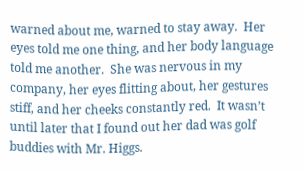warned about me, warned to stay away.  Her eyes told me one thing, and her body language told me another.  She was nervous in my company, her eyes flitting about, her gestures stiff, and her cheeks constantly red.  It wasn’t until later that I found out her dad was golf buddies with Mr. Higgs.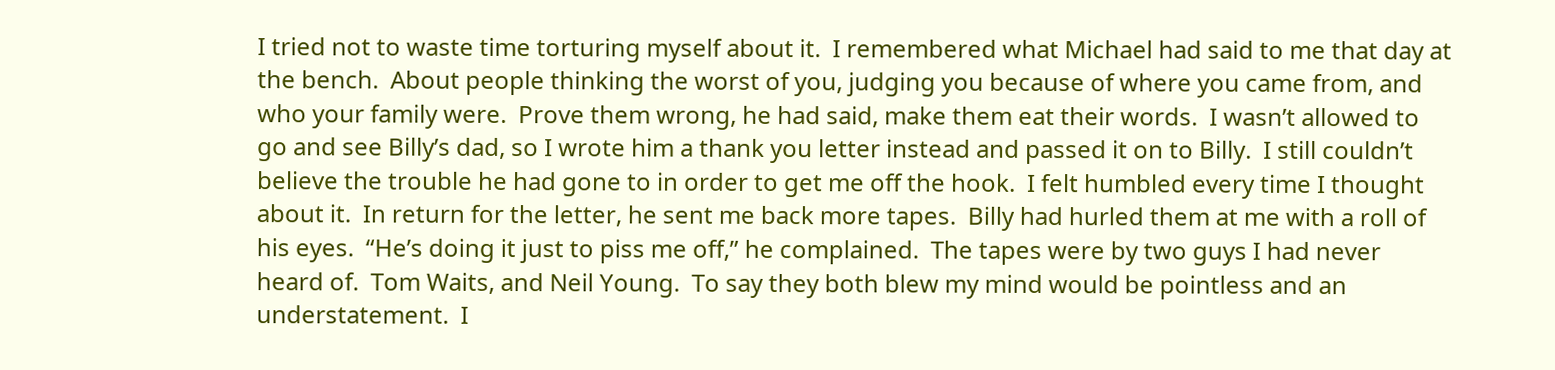I tried not to waste time torturing myself about it.  I remembered what Michael had said to me that day at the bench.  About people thinking the worst of you, judging you because of where you came from, and who your family were.  Prove them wrong, he had said, make them eat their words.  I wasn’t allowed to go and see Billy’s dad, so I wrote him a thank you letter instead and passed it on to Billy.  I still couldn’t believe the trouble he had gone to in order to get me off the hook.  I felt humbled every time I thought about it.  In return for the letter, he sent me back more tapes.  Billy had hurled them at me with a roll of his eyes.  “He’s doing it just to piss me off,” he complained.  The tapes were by two guys I had never heard of.  Tom Waits, and Neil Young.  To say they both blew my mind would be pointless and an understatement.  I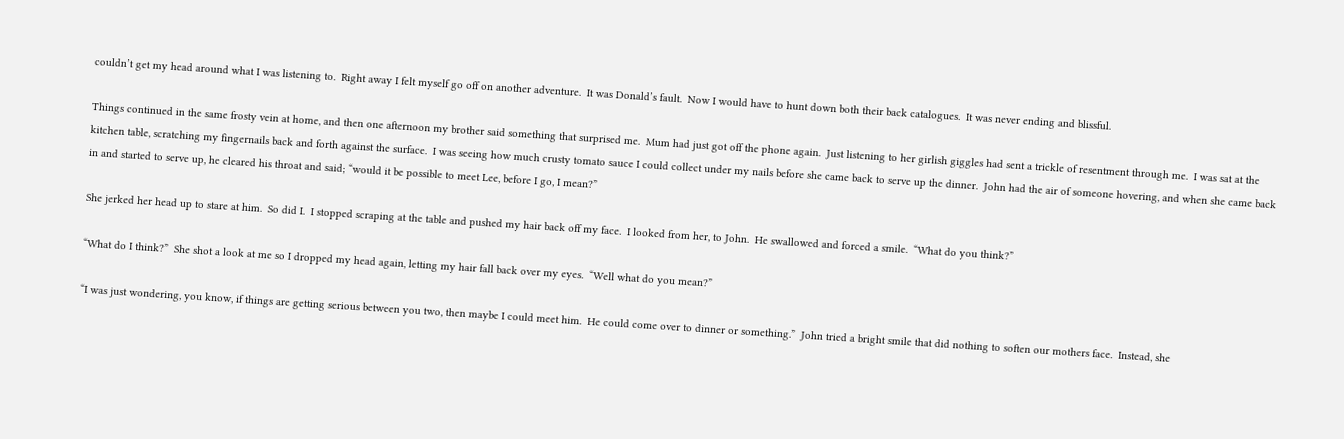couldn’t get my head around what I was listening to.  Right away I felt myself go off on another adventure.  It was Donald’s fault.  Now I would have to hunt down both their back catalogues.  It was never ending and blissful.

Things continued in the same frosty vein at home, and then one afternoon my brother said something that surprised me.  Mum had just got off the phone again.  Just listening to her girlish giggles had sent a trickle of resentment through me.  I was sat at the kitchen table, scratching my fingernails back and forth against the surface.  I was seeing how much crusty tomato sauce I could collect under my nails before she came back to serve up the dinner.  John had the air of someone hovering, and when she came back in and started to serve up, he cleared his throat and said; “would it be possible to meet Lee, before I go, I mean?”

She jerked her head up to stare at him.  So did I.  I stopped scraping at the table and pushed my hair back off my face.  I looked from her, to John.  He swallowed and forced a smile.  “What do you think?”

“What do I think?”  She shot a look at me so I dropped my head again, letting my hair fall back over my eyes.  “Well what do you mean?”

“I was just wondering, you know, if things are getting serious between you two, then maybe I could meet him.  He could come over to dinner or something.”  John tried a bright smile that did nothing to soften our mothers face.  Instead, she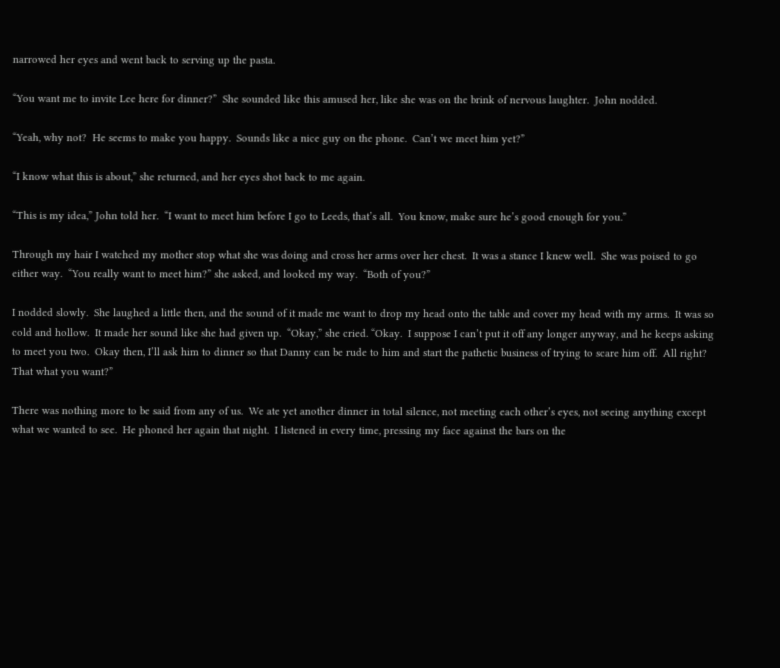narrowed her eyes and went back to serving up the pasta.

“You want me to invite Lee here for dinner?”  She sounded like this amused her, like she was on the brink of nervous laughter.  John nodded.

“Yeah, why not?  He seems to make you happy.  Sounds like a nice guy on the phone.  Can’t we meet him yet?”

“I know what this is about,” she returned, and her eyes shot back to me again.

“This is my idea,” John told her.  “I want to meet him before I go to Leeds, that’s all.  You know, make sure he’s good enough for you.”

Through my hair I watched my mother stop what she was doing and cross her arms over her chest.  It was a stance I knew well.  She was poised to go either way.  “You really want to meet him?” she asked, and looked my way.  “Both of you?”

I nodded slowly.  She laughed a little then, and the sound of it made me want to drop my head onto the table and cover my head with my arms.  It was so cold and hollow.  It made her sound like she had given up.  “Okay,” she cried. “Okay.  I suppose I can’t put it off any longer anyway, and he keeps asking to meet you two.  Okay then, I’ll ask him to dinner so that Danny can be rude to him and start the pathetic business of trying to scare him off.  All right?  That what you want?”

There was nothing more to be said from any of us.  We ate yet another dinner in total silence, not meeting each other’s eyes, not seeing anything except what we wanted to see.  He phoned her again that night.  I listened in every time, pressing my face against the bars on the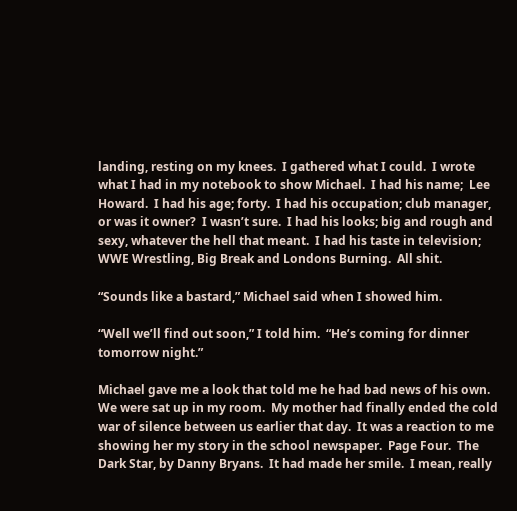landing, resting on my knees.  I gathered what I could.  I wrote what I had in my notebook to show Michael.  I had his name;  Lee Howard.  I had his age; forty.  I had his occupation; club manager, or was it owner?  I wasn’t sure.  I had his looks; big and rough and sexy, whatever the hell that meant.  I had his taste in television; WWE Wrestling, Big Break and Londons Burning.  All shit.

“Sounds like a bastard,” Michael said when I showed him.

“Well we’ll find out soon,” I told him.  “He’s coming for dinner tomorrow night.”

Michael gave me a look that told me he had bad news of his own.  We were sat up in my room.  My mother had finally ended the cold war of silence between us earlier that day.  It was a reaction to me showing her my story in the school newspaper.  Page Four.  The Dark Star, by Danny Bryans.  It had made her smile.  I mean, really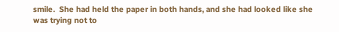smile.  She had held the paper in both hands, and she had looked like she was trying not to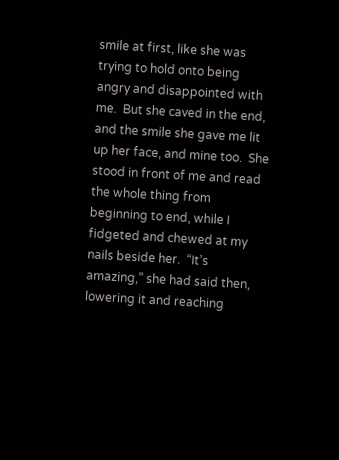smile at first, like she was trying to hold onto being angry and disappointed with me.  But she caved in the end, and the smile she gave me lit up her face, and mine too.  She stood in front of me and read the whole thing from beginning to end, while I fidgeted and chewed at my nails beside her.  “It’s amazing,” she had said then, lowering it and reaching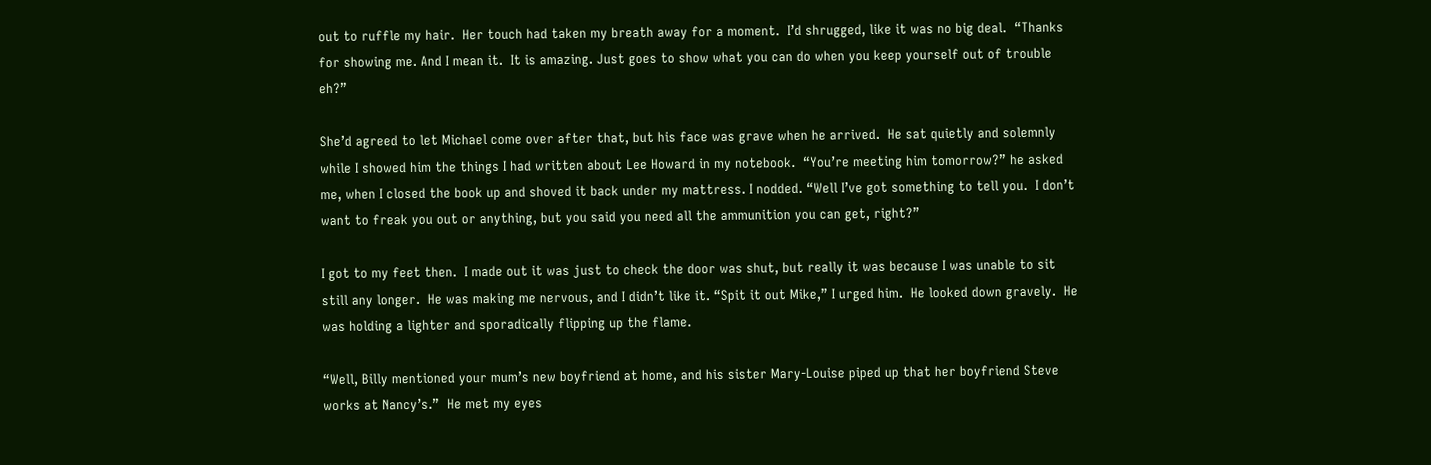out to ruffle my hair.  Her touch had taken my breath away for a moment.  I’d shrugged, like it was no big deal.  “Thanks for showing me. And I mean it.  It is amazing. Just goes to show what you can do when you keep yourself out of trouble eh?”

She’d agreed to let Michael come over after that, but his face was grave when he arrived.  He sat quietly and solemnly while I showed him the things I had written about Lee Howard in my notebook.  “You’re meeting him tomorrow?” he asked me, when I closed the book up and shoved it back under my mattress. I nodded. “Well I’ve got something to tell you.  I don’t want to freak you out or anything, but you said you need all the ammunition you can get, right?”

I got to my feet then.  I made out it was just to check the door was shut, but really it was because I was unable to sit still any longer.  He was making me nervous, and I didn’t like it. “Spit it out Mike,” I urged him.  He looked down gravely.  He was holding a lighter and sporadically flipping up the flame.

“Well, Billy mentioned your mum’s new boyfriend at home, and his sister Mary-Louise piped up that her boyfriend Steve works at Nancy’s.”  He met my eyes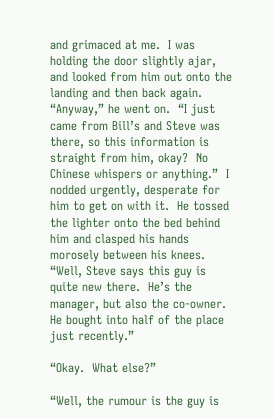and grimaced at me.  I was holding the door slightly ajar, and looked from him out onto the landing and then back again.  “Anyway,” he went on.  “I just came from Bill’s and Steve was there, so this information is straight from him, okay?  No Chinese whispers or anything.”  I nodded urgently, desperate for him to get on with it.  He tossed the lighter onto the bed behind him and clasped his hands morosely between his knees. “Well, Steve says this guy is quite new there.  He’s the manager, but also the co-owner.  He bought into half of the place just recently.”

“Okay.  What else?”

“Well, the rumour is the guy is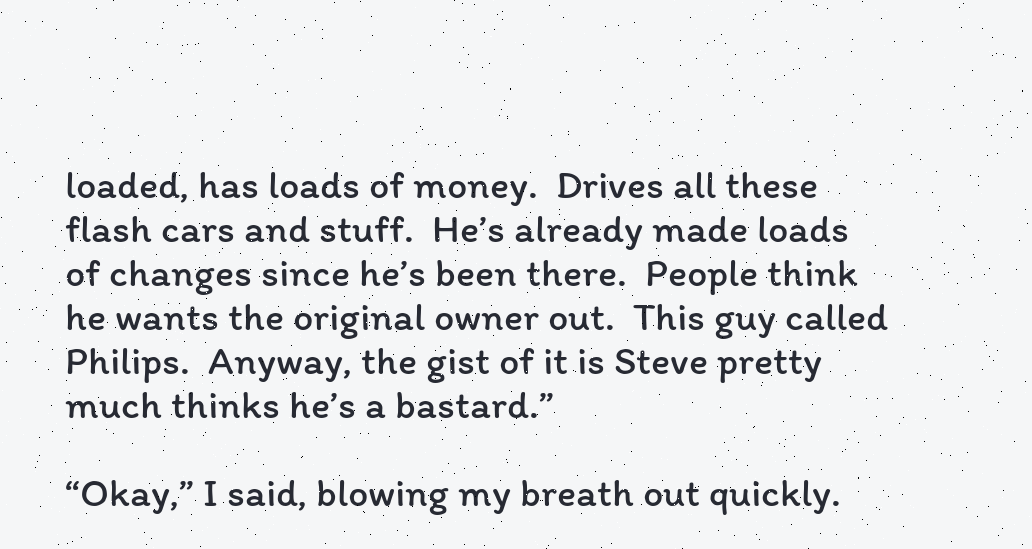loaded, has loads of money.  Drives all these flash cars and stuff.  He’s already made loads of changes since he’s been there.  People think he wants the original owner out.  This guy called Philips.  Anyway, the gist of it is Steve pretty much thinks he’s a bastard.”

“Okay,” I said, blowing my breath out quickly.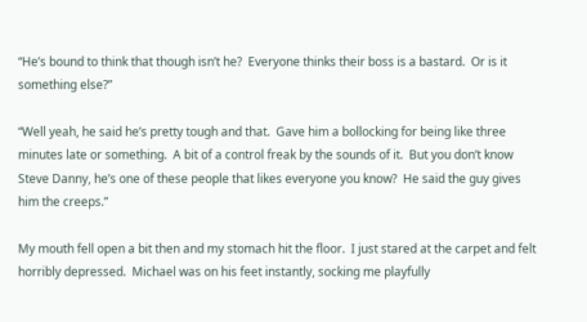“He’s bound to think that though isn’t he?  Everyone thinks their boss is a bastard.  Or is it something else?”

“Well yeah, he said he’s pretty tough and that.  Gave him a bollocking for being like three minutes late or something.  A bit of a control freak by the sounds of it.  But you don’t know Steve Danny, he’s one of these people that likes everyone you know?  He said the guy gives him the creeps.”

My mouth fell open a bit then and my stomach hit the floor.  I just stared at the carpet and felt horribly depressed.  Michael was on his feet instantly, socking me playfully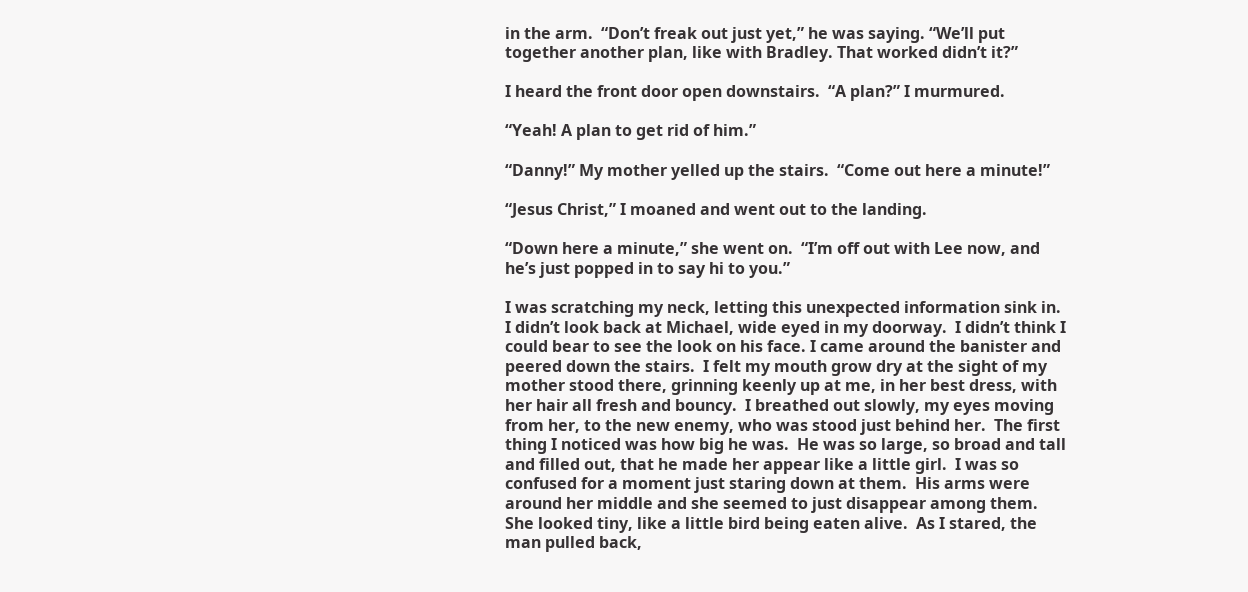in the arm.  “Don’t freak out just yet,” he was saying. “We’ll put together another plan, like with Bradley. That worked didn’t it?”

I heard the front door open downstairs.  “A plan?” I murmured.

“Yeah! A plan to get rid of him.”

“Danny!” My mother yelled up the stairs.  “Come out here a minute!”

“Jesus Christ,” I moaned and went out to the landing.

“Down here a minute,” she went on.  “I’m off out with Lee now, and he’s just popped in to say hi to you.”

I was scratching my neck, letting this unexpected information sink in.  I didn’t look back at Michael, wide eyed in my doorway.  I didn’t think I could bear to see the look on his face. I came around the banister and peered down the stairs.  I felt my mouth grow dry at the sight of my mother stood there, grinning keenly up at me, in her best dress, with her hair all fresh and bouncy.  I breathed out slowly, my eyes moving from her, to the new enemy, who was stood just behind her.  The first thing I noticed was how big he was.  He was so large, so broad and tall and filled out, that he made her appear like a little girl.  I was so confused for a moment just staring down at them.  His arms were around her middle and she seemed to just disappear among them.  She looked tiny, like a little bird being eaten alive.  As I stared, the man pulled back,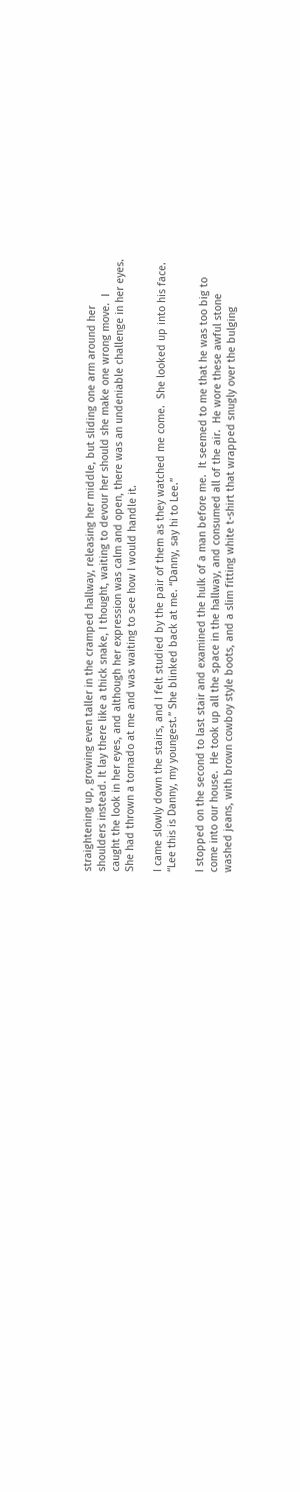straightening up, growing even taller in the cramped hallway, releasing her middle, but sliding one arm around her shoulders instead. It lay there like a thick snake, I thought, waiting to devour her should she make one wrong move.  I caught the look in her eyes, and although her expression was calm and open, there was an undeniable challenge in her eyes.  She had thrown a tornado at me and was waiting to see how I would handle it.

I came slowly down the stairs, and I felt studied by the pair of them as they watched me come.  She looked up into his face. “Lee this is Danny, my youngest.” She blinked back at me. “Danny, say hi to Lee.”

I stopped on the second to last stair and examined the hulk of a man before me.  It seemed to me that he was too big to come into our house.  He took up all the space in the hallway, and consumed all of the air.  He wore these awful stone washed jeans, with brown cowboy style boots, and a slim fitting white t-shirt that wrapped snugly over the bulging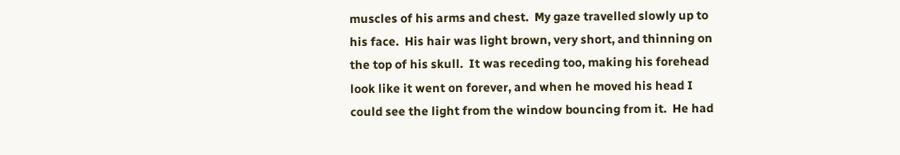muscles of his arms and chest.  My gaze travelled slowly up to his face.  His hair was light brown, very short, and thinning on the top of his skull.  It was receding too, making his forehead look like it went on forever, and when he moved his head I could see the light from the window bouncing from it.  He had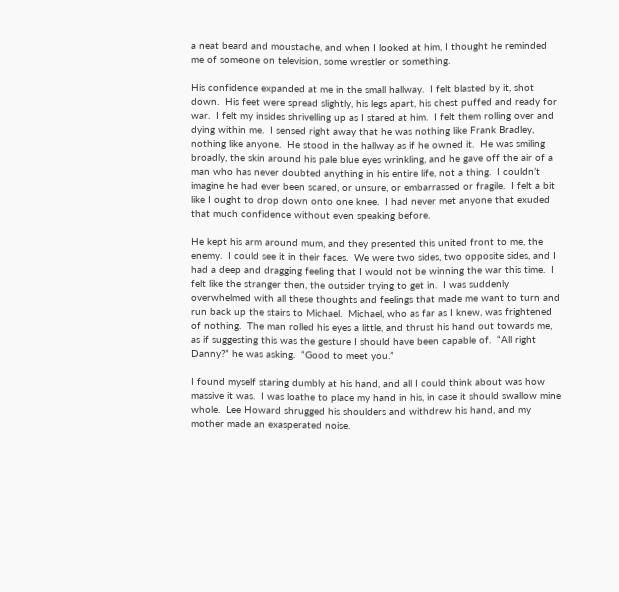a neat beard and moustache, and when I looked at him, I thought he reminded me of someone on television, some wrestler or something.

His confidence expanded at me in the small hallway.  I felt blasted by it, shot down.  His feet were spread slightly, his legs apart, his chest puffed and ready for war.  I felt my insides shrivelling up as I stared at him.  I felt them rolling over and dying within me.  I sensed right away that he was nothing like Frank Bradley, nothing like anyone.  He stood in the hallway as if he owned it.  He was smiling broadly, the skin around his pale blue eyes wrinkling, and he gave off the air of a man who has never doubted anything in his entire life, not a thing.  I couldn’t imagine he had ever been scared, or unsure, or embarrassed or fragile.  I felt a bit like I ought to drop down onto one knee.  I had never met anyone that exuded that much confidence without even speaking before.

He kept his arm around mum, and they presented this united front to me, the enemy.  I could see it in their faces.  We were two sides, two opposite sides, and I had a deep and dragging feeling that I would not be winning the war this time.  I felt like the stranger then, the outsider trying to get in.  I was suddenly overwhelmed with all these thoughts and feelings that made me want to turn and run back up the stairs to Michael.  Michael, who as far as I knew, was frightened of nothing.  The man rolled his eyes a little, and thrust his hand out towards me, as if suggesting this was the gesture I should have been capable of.  “All right Danny?” he was asking.  “Good to meet you.”

I found myself staring dumbly at his hand, and all I could think about was how massive it was.  I was loathe to place my hand in his, in case it should swallow mine whole.  Lee Howard shrugged his shoulders and withdrew his hand, and my mother made an exasperated noise.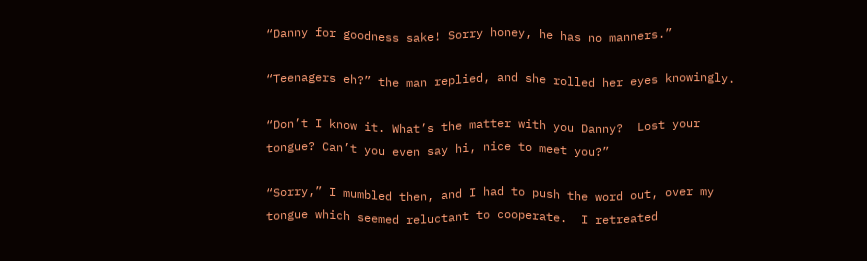“Danny for goodness sake! Sorry honey, he has no manners.”

“Teenagers eh?” the man replied, and she rolled her eyes knowingly.

“Don’t I know it. What’s the matter with you Danny?  Lost your tongue? Can’t you even say hi, nice to meet you?”

“Sorry,” I mumbled then, and I had to push the word out, over my tongue which seemed reluctant to cooperate.  I retreated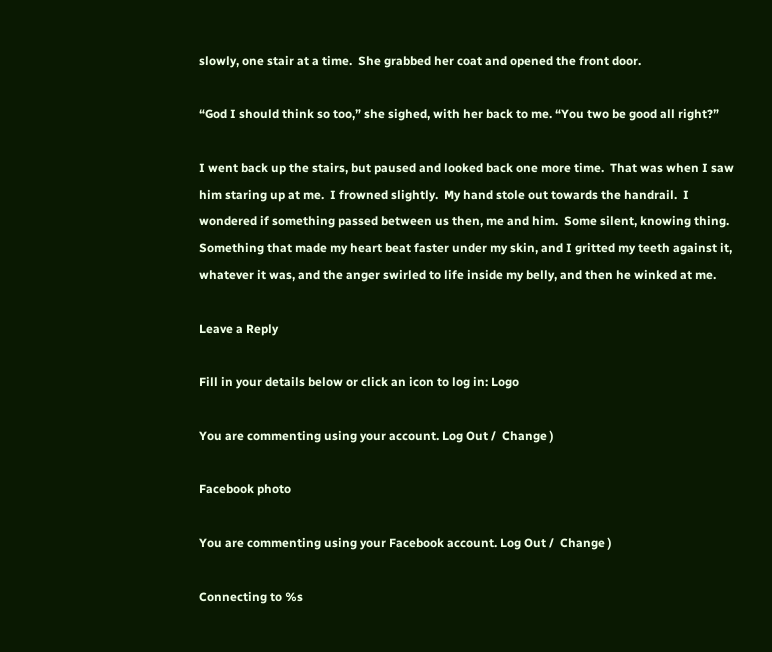slowly, one stair at a time.  She grabbed her coat and opened the front door.

“God I should think so too,” she sighed, with her back to me. “You two be good all right?”

I went back up the stairs, but paused and looked back one more time.  That was when I saw him staring up at me.  I frowned slightly.  My hand stole out towards the handrail.  I wondered if something passed between us then, me and him.  Some silent, knowing thing.  Something that made my heart beat faster under my skin, and I gritted my teeth against it, whatever it was, and the anger swirled to life inside my belly, and then he winked at me.

Leave a Reply

Fill in your details below or click an icon to log in: Logo

You are commenting using your account. Log Out /  Change )

Facebook photo

You are commenting using your Facebook account. Log Out /  Change )

Connecting to %s